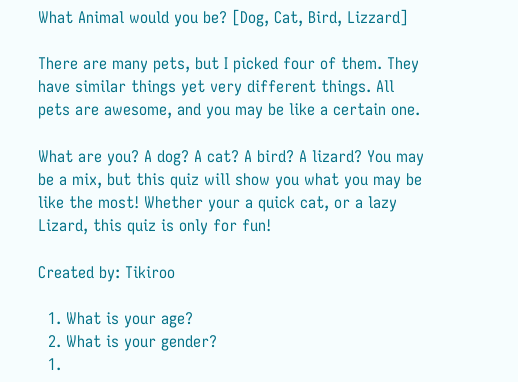What Animal would you be? [Dog, Cat, Bird, Lizzard]

There are many pets, but I picked four of them. They have similar things yet very different things. All pets are awesome, and you may be like a certain one.

What are you? A dog? A cat? A bird? A lizard? You may be a mix, but this quiz will show you what you may be like the most! Whether your a quick cat, or a lazy Lizard, this quiz is only for fun!

Created by: Tikiroo

  1. What is your age?
  2. What is your gender?
  1.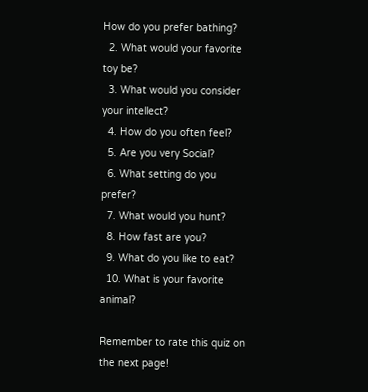How do you prefer bathing?
  2. What would your favorite toy be?
  3. What would you consider your intellect?
  4. How do you often feel?
  5. Are you very Social?
  6. What setting do you prefer?
  7. What would you hunt?
  8. How fast are you?
  9. What do you like to eat?
  10. What is your favorite animal?

Remember to rate this quiz on the next page!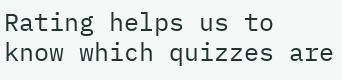Rating helps us to know which quizzes are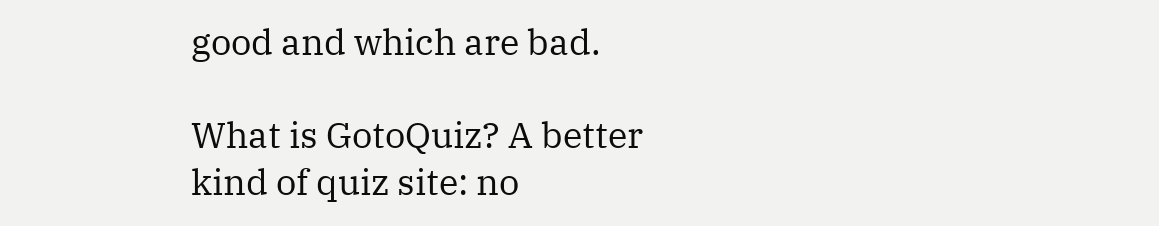good and which are bad.

What is GotoQuiz? A better kind of quiz site: no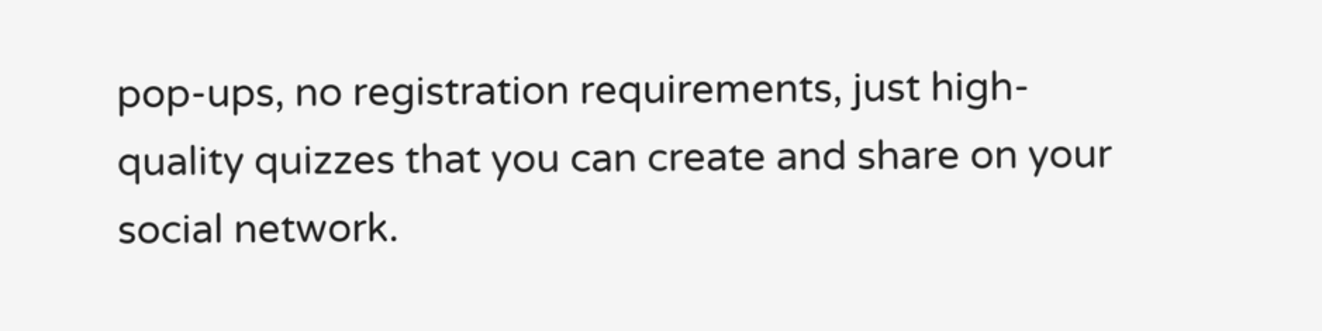pop-ups, no registration requirements, just high-quality quizzes that you can create and share on your social network.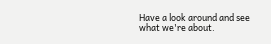Have a look around and see what we're about.